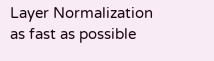Layer Normalization as fast as possible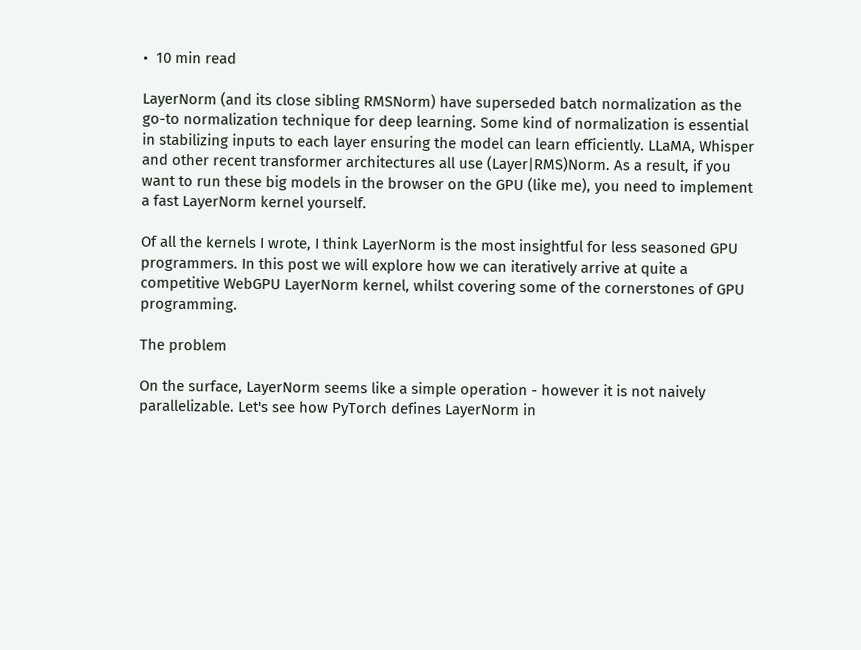•  10 min read

LayerNorm (and its close sibling RMSNorm) have superseded batch normalization as the go-to normalization technique for deep learning. Some kind of normalization is essential in stabilizing inputs to each layer ensuring the model can learn efficiently. LLaMA, Whisper and other recent transformer architectures all use (Layer|RMS)Norm. As a result, if you want to run these big models in the browser on the GPU (like me), you need to implement a fast LayerNorm kernel yourself.

Of all the kernels I wrote, I think LayerNorm is the most insightful for less seasoned GPU programmers. In this post we will explore how we can iteratively arrive at quite a competitive WebGPU LayerNorm kernel, whilst covering some of the cornerstones of GPU programming.

The problem

On the surface, LayerNorm seems like a simple operation - however it is not naively parallelizable. Let's see how PyTorch defines LayerNorm in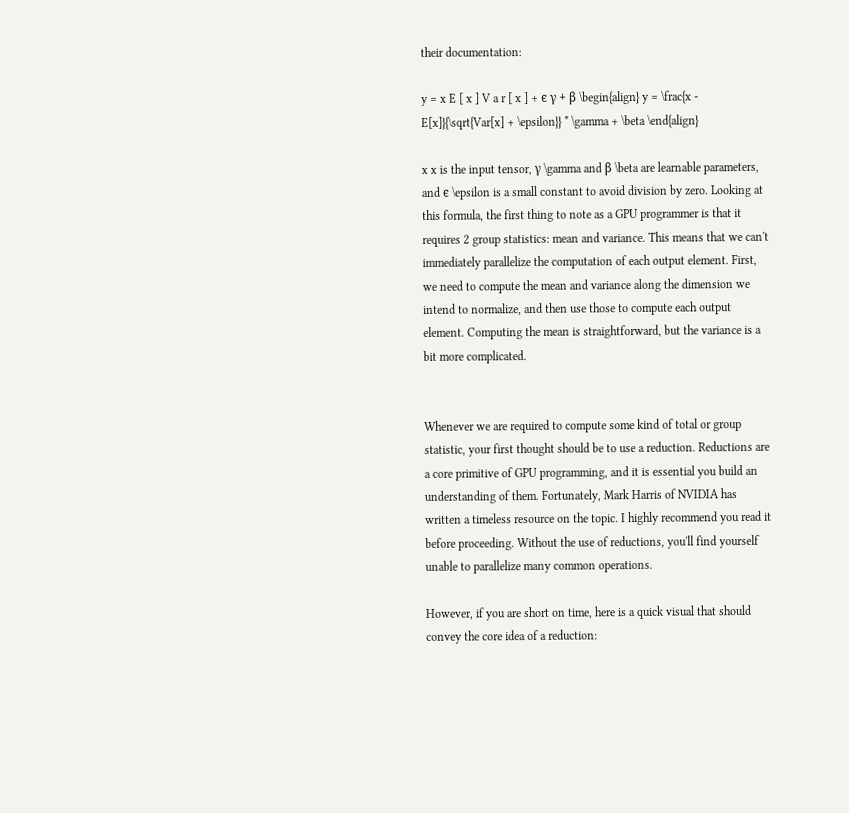their documentation:

y = x E [ x ] V a r [ x ] + ϵ γ + β \begin{align} y = \frac{x - E[x]}{\sqrt{Var[x] + \epsilon}} * \gamma + \beta \end{align}

x x is the input tensor, γ \gamma and β \beta are learnable parameters, and ϵ \epsilon is a small constant to avoid division by zero. Looking at this formula, the first thing to note as a GPU programmer is that it requires 2 group statistics: mean and variance. This means that we can't immediately parallelize the computation of each output element. First, we need to compute the mean and variance along the dimension we intend to normalize, and then use those to compute each output element. Computing the mean is straightforward, but the variance is a bit more complicated.


Whenever we are required to compute some kind of total or group statistic, your first thought should be to use a reduction. Reductions are a core primitive of GPU programming, and it is essential you build an understanding of them. Fortunately, Mark Harris of NVIDIA has written a timeless resource on the topic. I highly recommend you read it before proceeding. Without the use of reductions, you'll find yourself unable to parallelize many common operations.

However, if you are short on time, here is a quick visual that should convey the core idea of a reduction: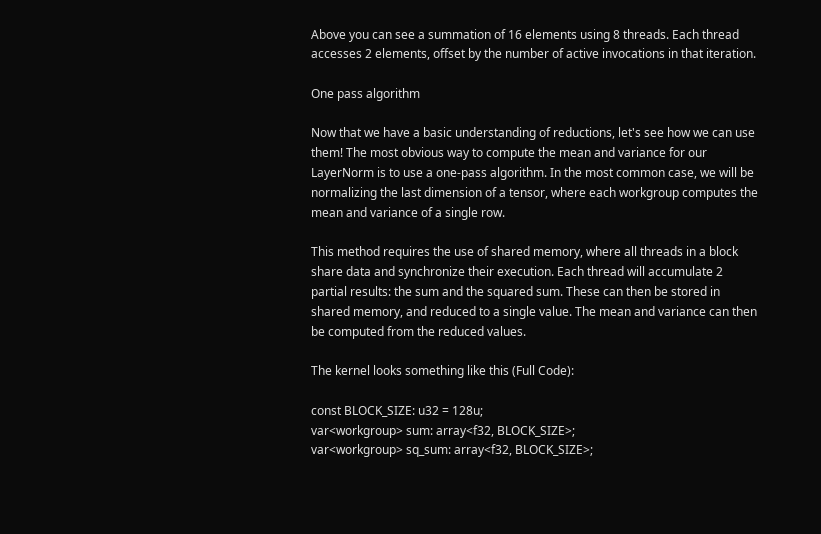Above you can see a summation of 16 elements using 8 threads. Each thread accesses 2 elements, offset by the number of active invocations in that iteration.

One pass algorithm

Now that we have a basic understanding of reductions, let's see how we can use them! The most obvious way to compute the mean and variance for our LayerNorm is to use a one-pass algorithm. In the most common case, we will be normalizing the last dimension of a tensor, where each workgroup computes the mean and variance of a single row.

This method requires the use of shared memory, where all threads in a block share data and synchronize their execution. Each thread will accumulate 2 partial results: the sum and the squared sum. These can then be stored in shared memory, and reduced to a single value. The mean and variance can then be computed from the reduced values.

The kernel looks something like this (Full Code):

const BLOCK_SIZE: u32 = 128u;
var<workgroup> sum: array<f32, BLOCK_SIZE>;
var<workgroup> sq_sum: array<f32, BLOCK_SIZE>;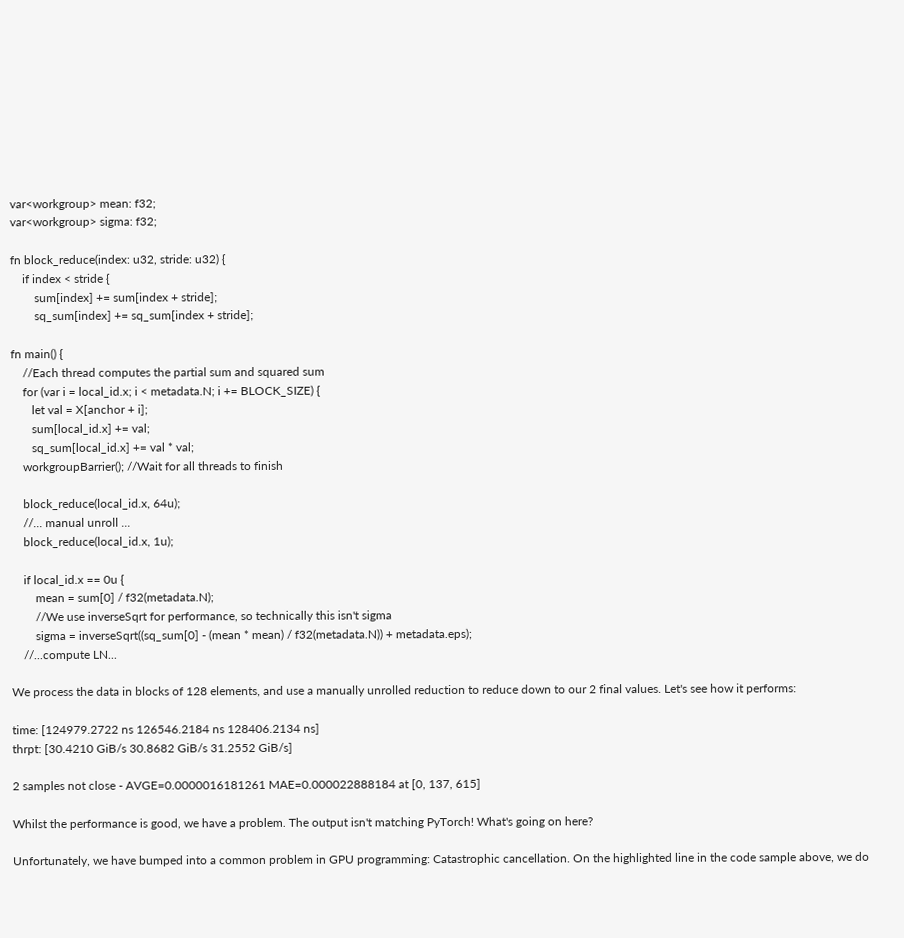var<workgroup> mean: f32;
var<workgroup> sigma: f32;

fn block_reduce(index: u32, stride: u32) {
    if index < stride {
        sum[index] += sum[index + stride];
        sq_sum[index] += sq_sum[index + stride];

fn main() {
    //Each thread computes the partial sum and squared sum
    for (var i = local_id.x; i < metadata.N; i += BLOCK_SIZE) {
       let val = X[anchor + i];
       sum[local_id.x] += val;
       sq_sum[local_id.x] += val * val;
    workgroupBarrier(); //Wait for all threads to finish

    block_reduce(local_id.x, 64u);
    //... manual unroll ...
    block_reduce(local_id.x, 1u);

    if local_id.x == 0u {
        mean = sum[0] / f32(metadata.N);
        //We use inverseSqrt for performance, so technically this isn't sigma
        sigma = inverseSqrt((sq_sum[0] - (mean * mean) / f32(metadata.N)) + metadata.eps);
    //...compute LN...

We process the data in blocks of 128 elements, and use a manually unrolled reduction to reduce down to our 2 final values. Let's see how it performs:

time: [124979.2722 ns 126546.2184 ns 128406.2134 ns]
thrpt: [30.4210 GiB/s 30.8682 GiB/s 31.2552 GiB/s]

2 samples not close - AVGE=0.0000016181261 MAE=0.000022888184 at [0, 137, 615]

Whilst the performance is good, we have a problem. The output isn't matching PyTorch! What's going on here?

Unfortunately, we have bumped into a common problem in GPU programming: Catastrophic cancellation. On the highlighted line in the code sample above, we do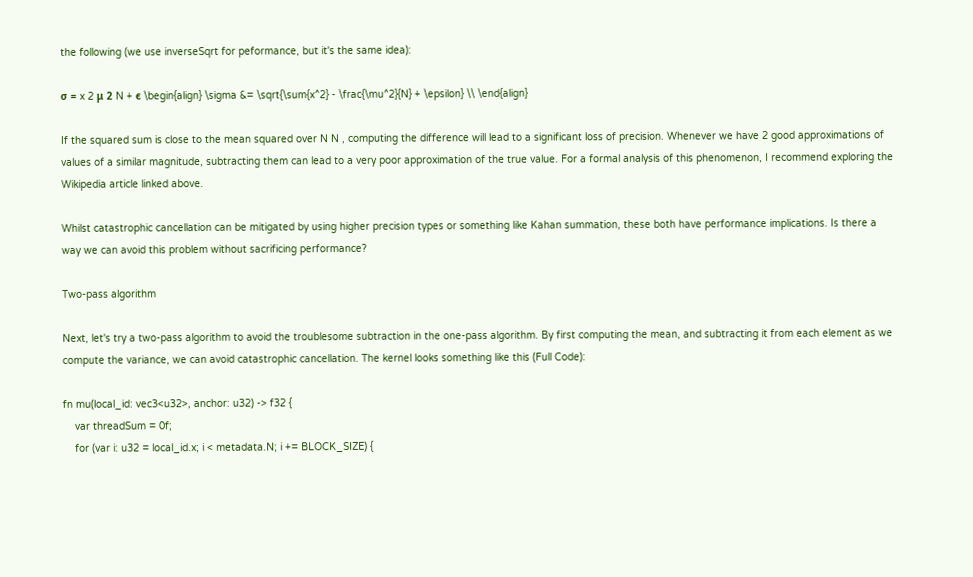the following (we use inverseSqrt for peformance, but it's the same idea):

σ = x 2 μ 2 N + ϵ \begin{align} \sigma &= \sqrt{\sum{x^2} - \frac{\mu^2}{N} + \epsilon} \\ \end{align}

If the squared sum is close to the mean squared over N N , computing the difference will lead to a significant loss of precision. Whenever we have 2 good approximations of values of a similar magnitude, subtracting them can lead to a very poor approximation of the true value. For a formal analysis of this phenomenon, I recommend exploring the Wikipedia article linked above.

Whilst catastrophic cancellation can be mitigated by using higher precision types or something like Kahan summation, these both have performance implications. Is there a way we can avoid this problem without sacrificing performance?

Two-pass algorithm

Next, let's try a two-pass algorithm to avoid the troublesome subtraction in the one-pass algorithm. By first computing the mean, and subtracting it from each element as we compute the variance, we can avoid catastrophic cancellation. The kernel looks something like this (Full Code):

fn mu(local_id: vec3<u32>, anchor: u32) -> f32 {
    var threadSum = 0f;
    for (var i: u32 = local_id.x; i < metadata.N; i += BLOCK_SIZE) {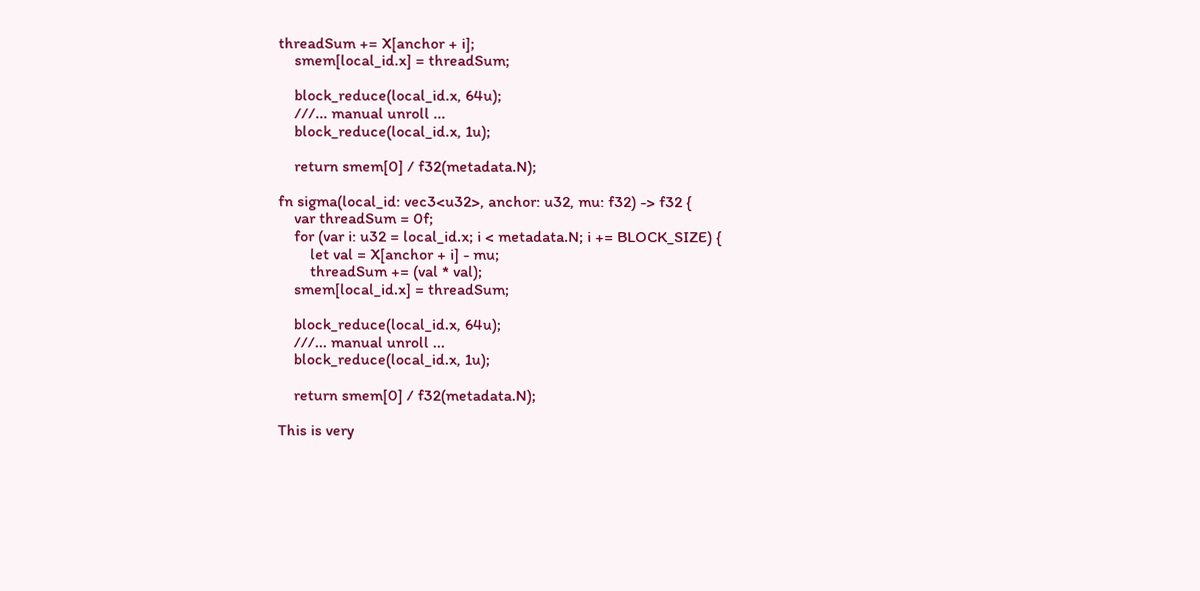threadSum += X[anchor + i];
    smem[local_id.x] = threadSum;

    block_reduce(local_id.x, 64u);
    ///... manual unroll ...
    block_reduce(local_id.x, 1u);

    return smem[0] / f32(metadata.N);

fn sigma(local_id: vec3<u32>, anchor: u32, mu: f32) -> f32 {
    var threadSum = 0f;
    for (var i: u32 = local_id.x; i < metadata.N; i += BLOCK_SIZE) {
        let val = X[anchor + i] - mu;
        threadSum += (val * val);
    smem[local_id.x] = threadSum;

    block_reduce(local_id.x, 64u);
    ///... manual unroll ...
    block_reduce(local_id.x, 1u);

    return smem[0] / f32(metadata.N);

This is very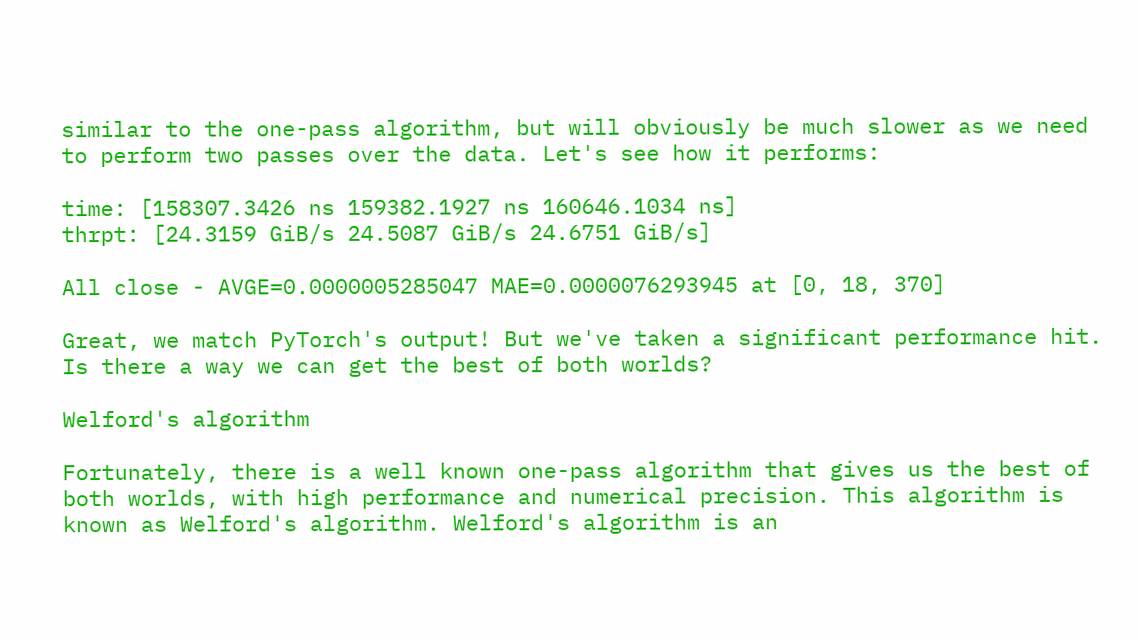similar to the one-pass algorithm, but will obviously be much slower as we need to perform two passes over the data. Let's see how it performs:

time: [158307.3426 ns 159382.1927 ns 160646.1034 ns]
thrpt: [24.3159 GiB/s 24.5087 GiB/s 24.6751 GiB/s]

All close - AVGE=0.0000005285047 MAE=0.0000076293945 at [0, 18, 370]

Great, we match PyTorch's output! But we've taken a significant performance hit. Is there a way we can get the best of both worlds?

Welford's algorithm

Fortunately, there is a well known one-pass algorithm that gives us the best of both worlds, with high performance and numerical precision. This algorithm is known as Welford's algorithm. Welford's algorithm is an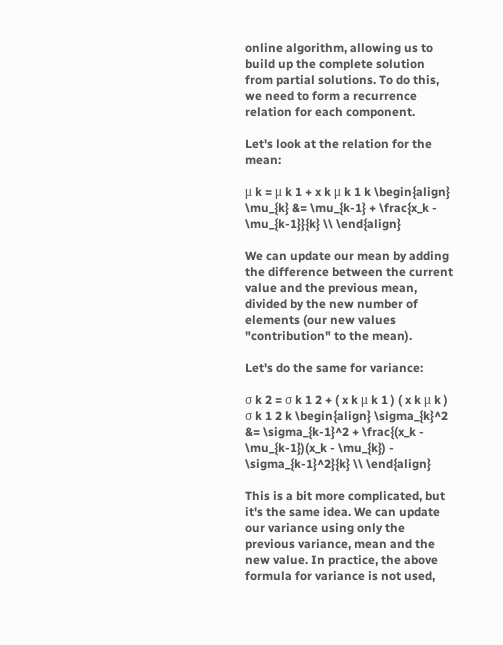online algorithm, allowing us to build up the complete solution from partial solutions. To do this, we need to form a recurrence relation for each component.

Let's look at the relation for the mean:

μ k = μ k 1 + x k μ k 1 k \begin{align} \mu_{k} &= \mu_{k-1} + \frac{x_k - \mu_{k-1}}{k} \\ \end{align}

We can update our mean by adding the difference between the current value and the previous mean, divided by the new number of elements (our new values "contribution" to the mean).

Let's do the same for variance:

σ k 2 = σ k 1 2 + ( x k μ k 1 ) ( x k μ k ) σ k 1 2 k \begin{align} \sigma_{k}^2 &= \sigma_{k-1}^2 + \frac{(x_k - \mu_{k-1})(x_k - \mu_{k}) - \sigma_{k-1}^2}{k} \\ \end{align}

This is a bit more complicated, but it's the same idea. We can update our variance using only the previous variance, mean and the new value. In practice, the above formula for variance is not used,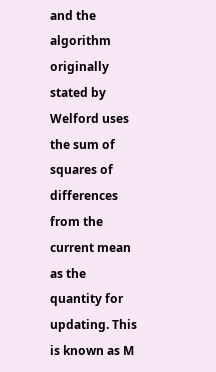and the algorithm originally stated by Welford uses the sum of squares of differences from the current mean as the quantity for updating. This is known as M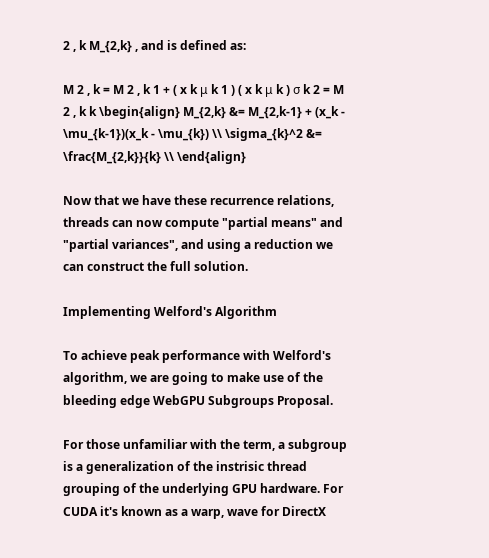2 , k M_{2,k} , and is defined as:

M 2 , k = M 2 , k 1 + ( x k μ k 1 ) ( x k μ k ) σ k 2 = M 2 , k k \begin{align} M_{2,k} &= M_{2,k-1} + (x_k - \mu_{k-1})(x_k - \mu_{k}) \\ \sigma_{k}^2 &= \frac{M_{2,k}}{k} \\ \end{align}

Now that we have these recurrence relations, threads can now compute "partial means" and "partial variances", and using a reduction we can construct the full solution.

Implementing Welford's Algorithm

To achieve peak performance with Welford's algorithm, we are going to make use of the bleeding edge WebGPU Subgroups Proposal.

For those unfamiliar with the term, a subgroup is a generalization of the instrisic thread grouping of the underlying GPU hardware. For CUDA it's known as a warp, wave for DirectX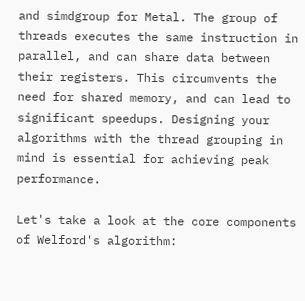and simdgroup for Metal. The group of threads executes the same instruction in parallel, and can share data between their registers. This circumvents the need for shared memory, and can lead to significant speedups. Designing your algorithms with the thread grouping in mind is essential for achieving peak performance.

Let's take a look at the core components of Welford's algorithm: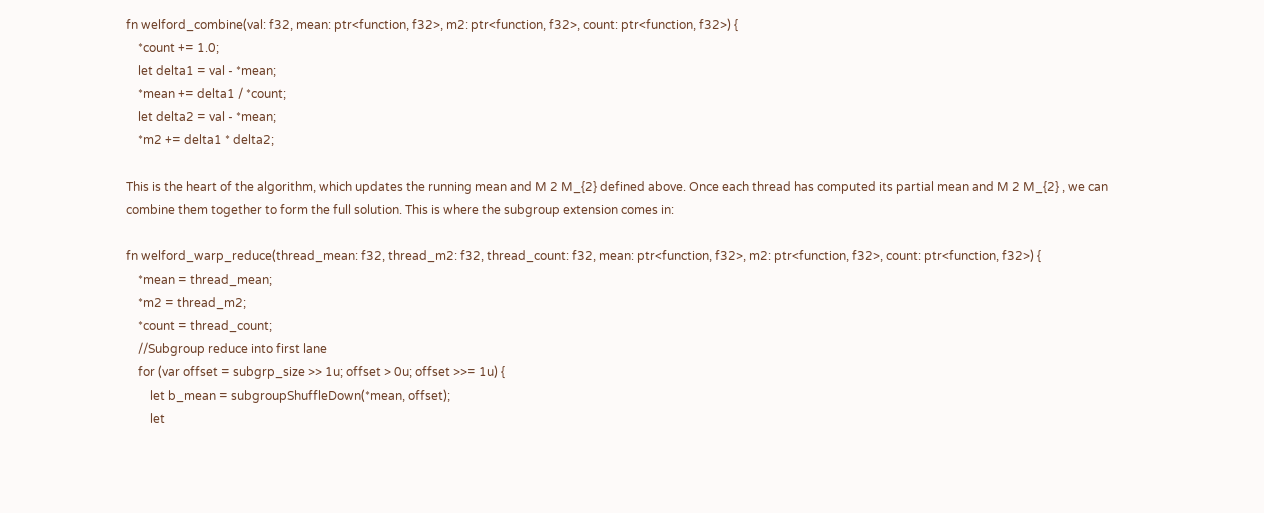fn welford_combine(val: f32, mean: ptr<function, f32>, m2: ptr<function, f32>, count: ptr<function, f32>) {
    *count += 1.0;
    let delta1 = val - *mean;
    *mean += delta1 / *count;
    let delta2 = val - *mean;
    *m2 += delta1 * delta2;

This is the heart of the algorithm, which updates the running mean and M 2 M_{2} defined above. Once each thread has computed its partial mean and M 2 M_{2} , we can combine them together to form the full solution. This is where the subgroup extension comes in:

fn welford_warp_reduce(thread_mean: f32, thread_m2: f32, thread_count: f32, mean: ptr<function, f32>, m2: ptr<function, f32>, count: ptr<function, f32>) {
    *mean = thread_mean;
    *m2 = thread_m2;
    *count = thread_count;
    //Subgroup reduce into first lane
    for (var offset = subgrp_size >> 1u; offset > 0u; offset >>= 1u) {
        let b_mean = subgroupShuffleDown(*mean, offset);
        let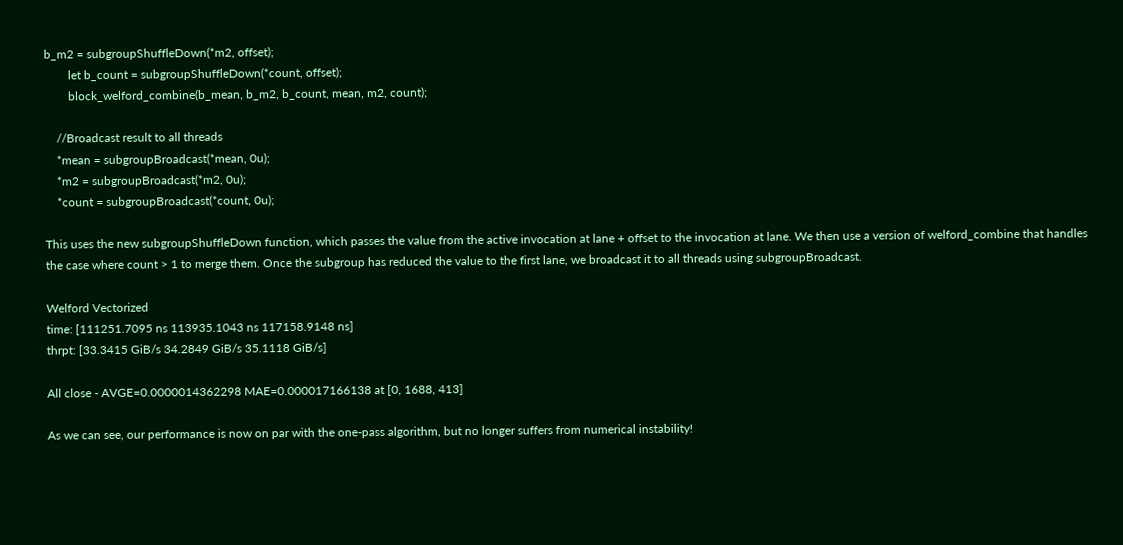b_m2 = subgroupShuffleDown(*m2, offset);
        let b_count = subgroupShuffleDown(*count, offset);
        block_welford_combine(b_mean, b_m2, b_count, mean, m2, count);

    //Broadcast result to all threads
    *mean = subgroupBroadcast(*mean, 0u);
    *m2 = subgroupBroadcast(*m2, 0u);
    *count = subgroupBroadcast(*count, 0u);

This uses the new subgroupShuffleDown function, which passes the value from the active invocation at lane + offset to the invocation at lane. We then use a version of welford_combine that handles the case where count > 1 to merge them. Once the subgroup has reduced the value to the first lane, we broadcast it to all threads using subgroupBroadcast.

Welford Vectorized
time: [111251.7095 ns 113935.1043 ns 117158.9148 ns]
thrpt: [33.3415 GiB/s 34.2849 GiB/s 35.1118 GiB/s]

All close - AVGE=0.0000014362298 MAE=0.000017166138 at [0, 1688, 413]

As we can see, our performance is now on par with the one-pass algorithm, but no longer suffers from numerical instability!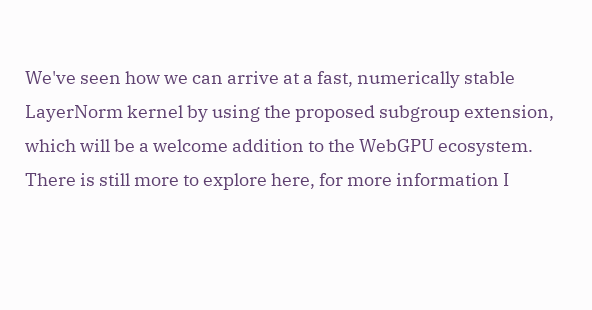We've seen how we can arrive at a fast, numerically stable LayerNorm kernel by using the proposed subgroup extension, which will be a welcome addition to the WebGPU ecosystem. There is still more to explore here, for more information I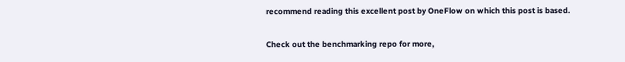recommend reading this excellent post by OneFlow on which this post is based.

Check out the benchmarking repo for more,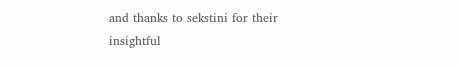and thanks to sekstini for their insightful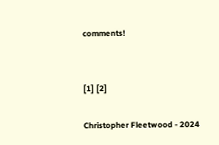comments!


[1] [2]

Christopher Fleetwood - 2024